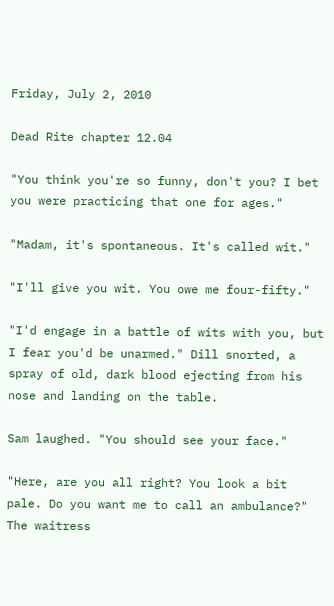Friday, July 2, 2010

Dead Rite chapter 12.04

"You think you're so funny, don't you? I bet you were practicing that one for ages."

"Madam, it's spontaneous. It's called wit."

"I'll give you wit. You owe me four-fifty."

"I'd engage in a battle of wits with you, but I fear you'd be unarmed." Dill snorted, a spray of old, dark blood ejecting from his nose and landing on the table.

Sam laughed. "You should see your face."

"Here, are you all right? You look a bit pale. Do you want me to call an ambulance?" The waitress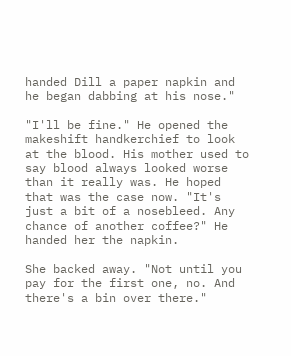handed Dill a paper napkin and he began dabbing at his nose."

"I'll be fine." He opened the makeshift handkerchief to look at the blood. His mother used to say blood always looked worse than it really was. He hoped that was the case now. "It's just a bit of a nosebleed. Any chance of another coffee?" He handed her the napkin.

She backed away. "Not until you pay for the first one, no. And there's a bin over there."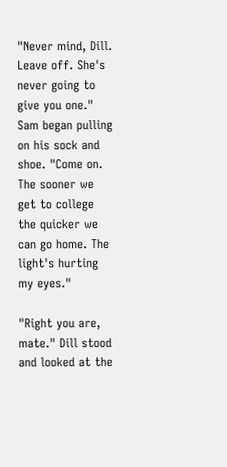"Never mind, Dill. Leave off. She's never going to give you one." Sam began pulling on his sock and shoe. "Come on. The sooner we get to college the quicker we can go home. The light's hurting my eyes."

"Right you are, mate." Dill stood and looked at the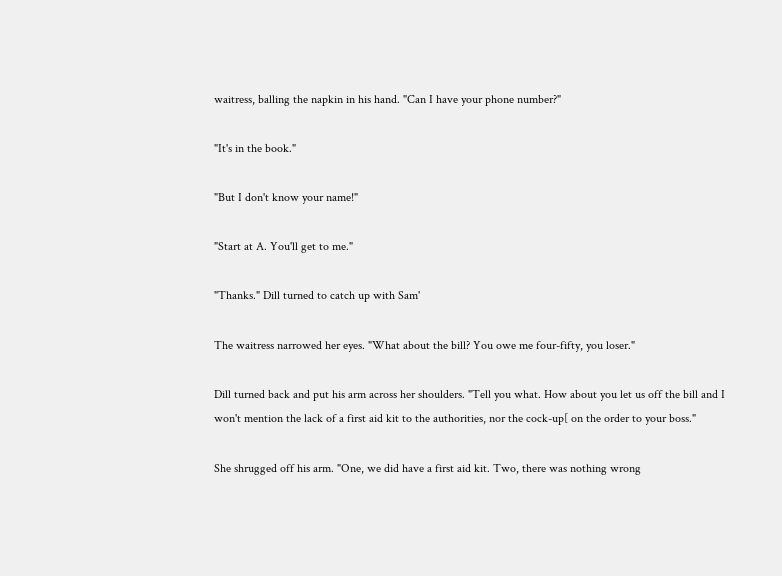waitress, balling the napkin in his hand. "Can I have your phone number?"

"It's in the book."

"But I don't know your name!"

"Start at A. You'll get to me."

"Thanks." Dill turned to catch up with Sam'

The waitress narrowed her eyes. "What about the bill? You owe me four-fifty, you loser."

Dill turned back and put his arm across her shoulders. "Tell you what. How about you let us off the bill and I won't mention the lack of a first aid kit to the authorities, nor the cock-up[ on the order to your boss."

She shrugged off his arm. "One, we did have a first aid kit. Two, there was nothing wrong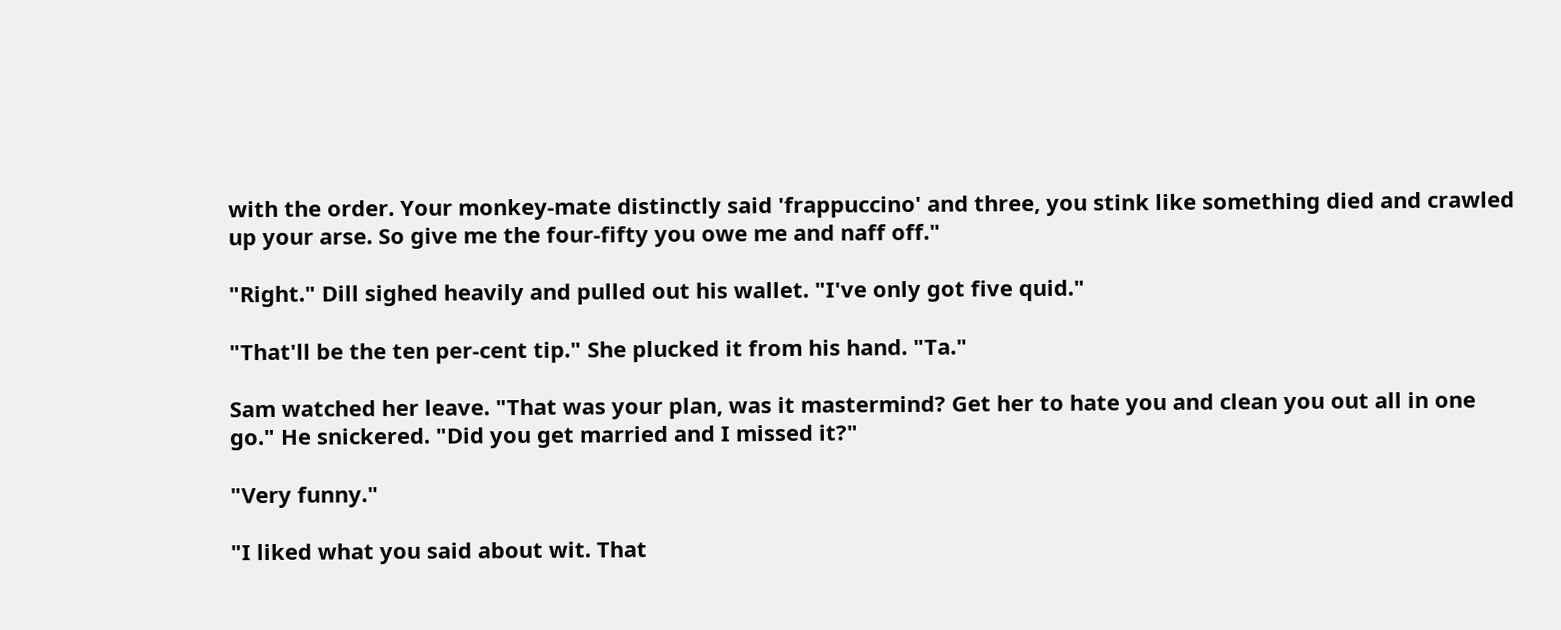with the order. Your monkey-mate distinctly said 'frappuccino' and three, you stink like something died and crawled up your arse. So give me the four-fifty you owe me and naff off."

"Right." Dill sighed heavily and pulled out his wallet. "I've only got five quid."

"That'll be the ten per-cent tip." She plucked it from his hand. "Ta."

Sam watched her leave. "That was your plan, was it mastermind? Get her to hate you and clean you out all in one go." He snickered. "Did you get married and I missed it?"

"Very funny."

"I liked what you said about wit. That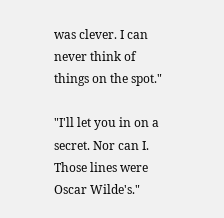was clever. I can never think of things on the spot."

"I'll let you in on a secret. Nor can I. Those lines were Oscar Wilde's."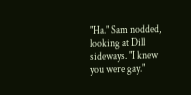"Ha." Sam nodded, looking at Dill sideways. "I knew you were gay."